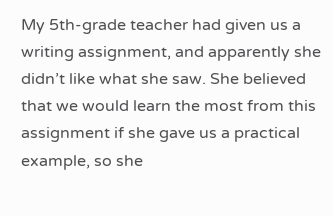My 5th-grade teacher had given us a writing assignment, and apparently she didn’t like what she saw. She believed that we would learn the most from this assignment if she gave us a practical example, so she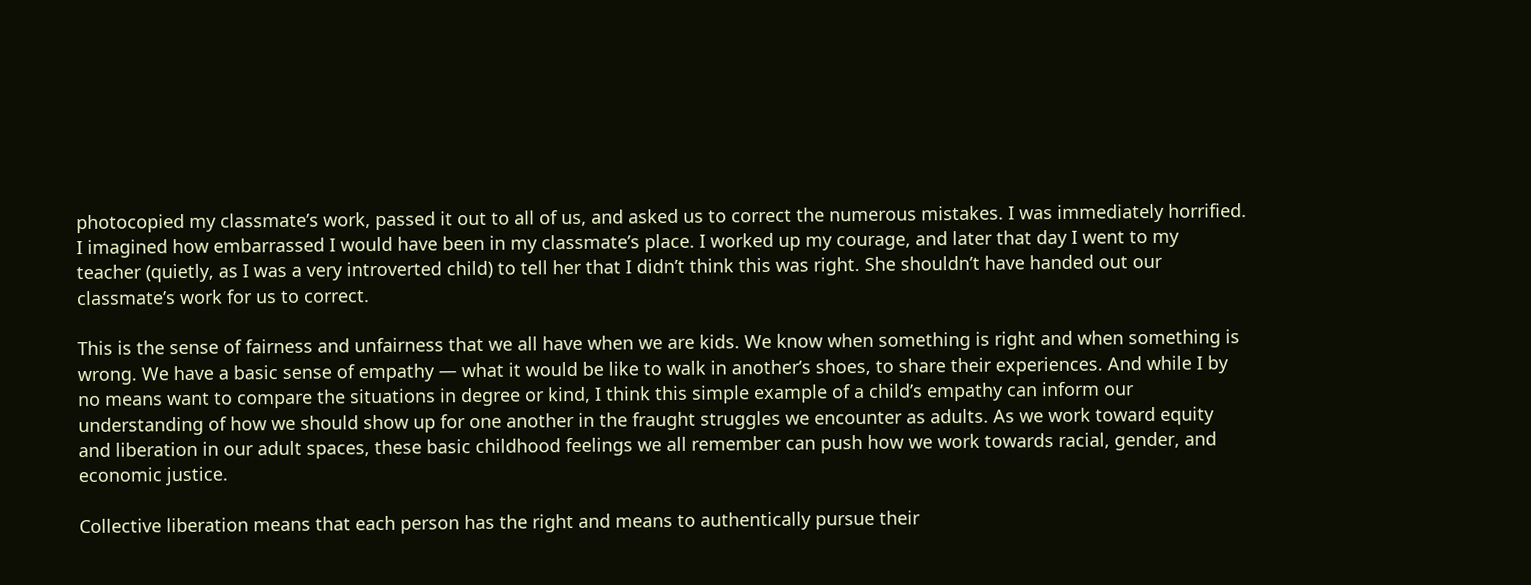photocopied my classmate’s work, passed it out to all of us, and asked us to correct the numerous mistakes. I was immediately horrified. I imagined how embarrassed I would have been in my classmate’s place. I worked up my courage, and later that day I went to my teacher (quietly, as I was a very introverted child) to tell her that I didn’t think this was right. She shouldn’t have handed out our classmate’s work for us to correct.

This is the sense of fairness and unfairness that we all have when we are kids. We know when something is right and when something is wrong. We have a basic sense of empathy — what it would be like to walk in another’s shoes, to share their experiences. And while I by no means want to compare the situations in degree or kind, I think this simple example of a child’s empathy can inform our understanding of how we should show up for one another in the fraught struggles we encounter as adults. As we work toward equity and liberation in our adult spaces, these basic childhood feelings we all remember can push how we work towards racial, gender, and economic justice.

Collective liberation means that each person has the right and means to authentically pursue their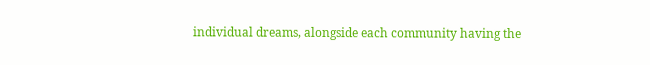individual dreams, alongside each community having the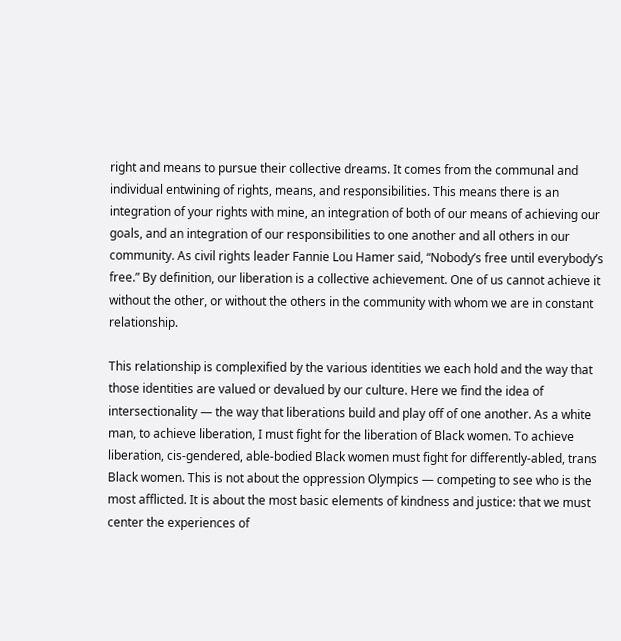right and means to pursue their collective dreams. It comes from the communal and individual entwining of rights, means, and responsibilities. This means there is an integration of your rights with mine, an integration of both of our means of achieving our goals, and an integration of our responsibilities to one another and all others in our community. As civil rights leader Fannie Lou Hamer said, “Nobody’s free until everybody’s free.” By definition, our liberation is a collective achievement. One of us cannot achieve it without the other, or without the others in the community with whom we are in constant relationship.

This relationship is complexified by the various identities we each hold and the way that those identities are valued or devalued by our culture. Here we find the idea of intersectionality — the way that liberations build and play off of one another. As a white man, to achieve liberation, I must fight for the liberation of Black women. To achieve liberation, cis-gendered, able-bodied Black women must fight for differently-abled, trans Black women. This is not about the oppression Olympics — competing to see who is the most afflicted. It is about the most basic elements of kindness and justice: that we must center the experiences of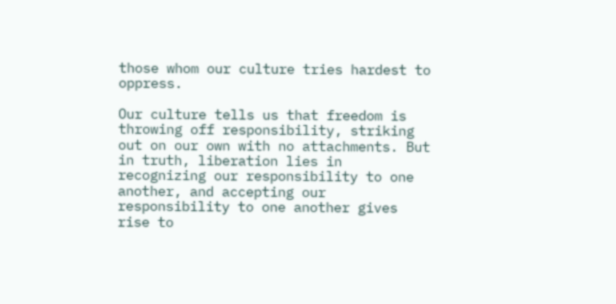those whom our culture tries hardest to oppress.

Our culture tells us that freedom is throwing off responsibility, striking out on our own with no attachments. But in truth, liberation lies in recognizing our responsibility to one another, and accepting our responsibility to one another gives rise to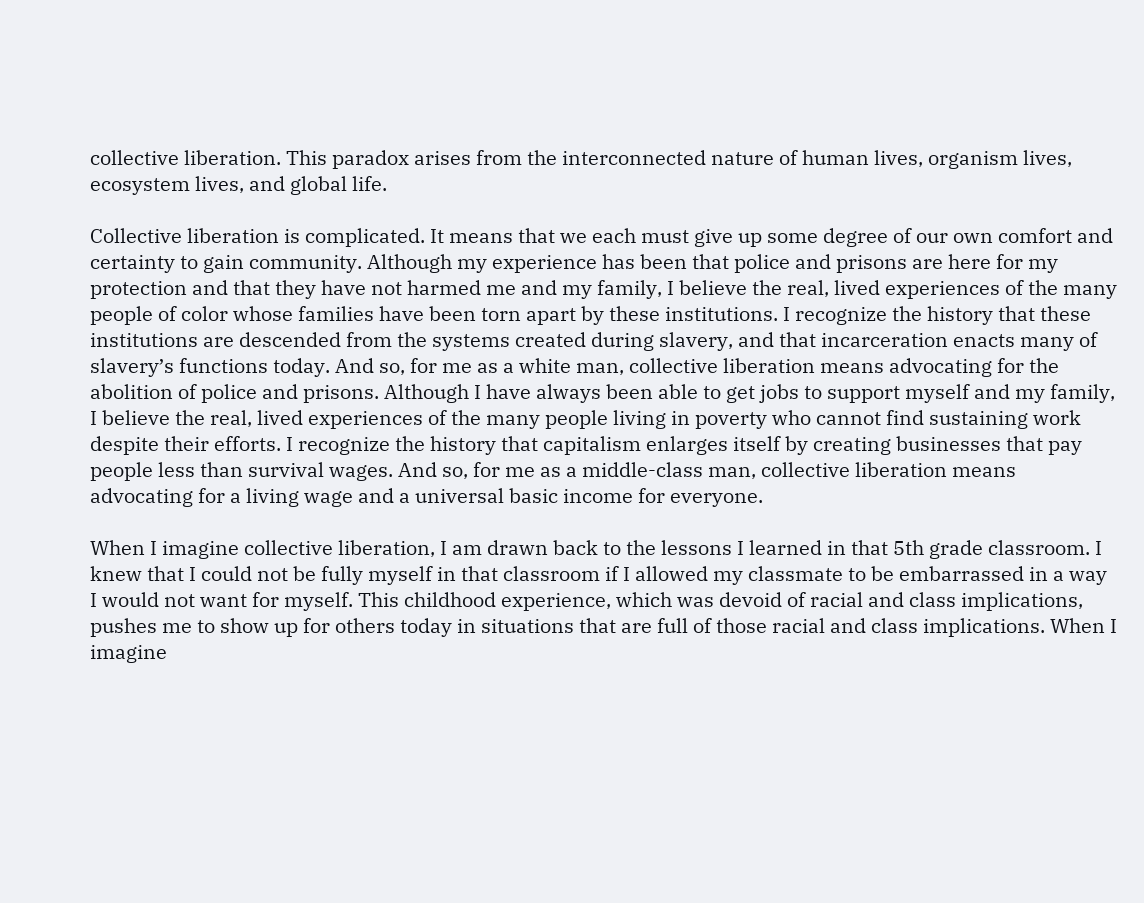collective liberation. This paradox arises from the interconnected nature of human lives, organism lives, ecosystem lives, and global life.

Collective liberation is complicated. It means that we each must give up some degree of our own comfort and certainty to gain community. Although my experience has been that police and prisons are here for my protection and that they have not harmed me and my family, I believe the real, lived experiences of the many people of color whose families have been torn apart by these institutions. I recognize the history that these institutions are descended from the systems created during slavery, and that incarceration enacts many of slavery’s functions today. And so, for me as a white man, collective liberation means advocating for the abolition of police and prisons. Although I have always been able to get jobs to support myself and my family, I believe the real, lived experiences of the many people living in poverty who cannot find sustaining work despite their efforts. I recognize the history that capitalism enlarges itself by creating businesses that pay people less than survival wages. And so, for me as a middle-class man, collective liberation means advocating for a living wage and a universal basic income for everyone.

When I imagine collective liberation, I am drawn back to the lessons I learned in that 5th grade classroom. I knew that I could not be fully myself in that classroom if I allowed my classmate to be embarrassed in a way I would not want for myself. This childhood experience, which was devoid of racial and class implications, pushes me to show up for others today in situations that are full of those racial and class implications. When I imagine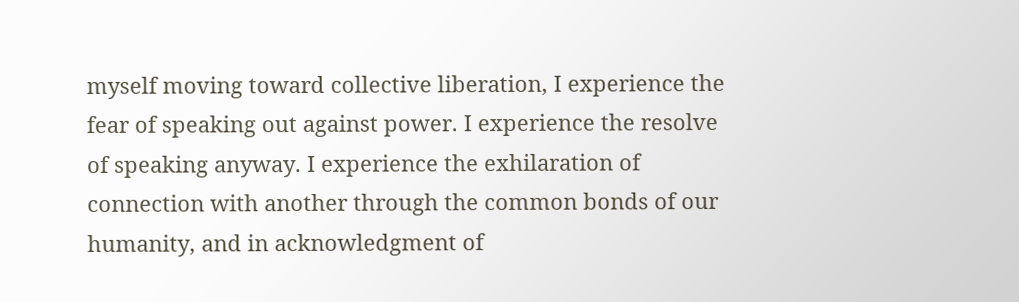myself moving toward collective liberation, I experience the fear of speaking out against power. I experience the resolve of speaking anyway. I experience the exhilaration of connection with another through the common bonds of our humanity, and in acknowledgment of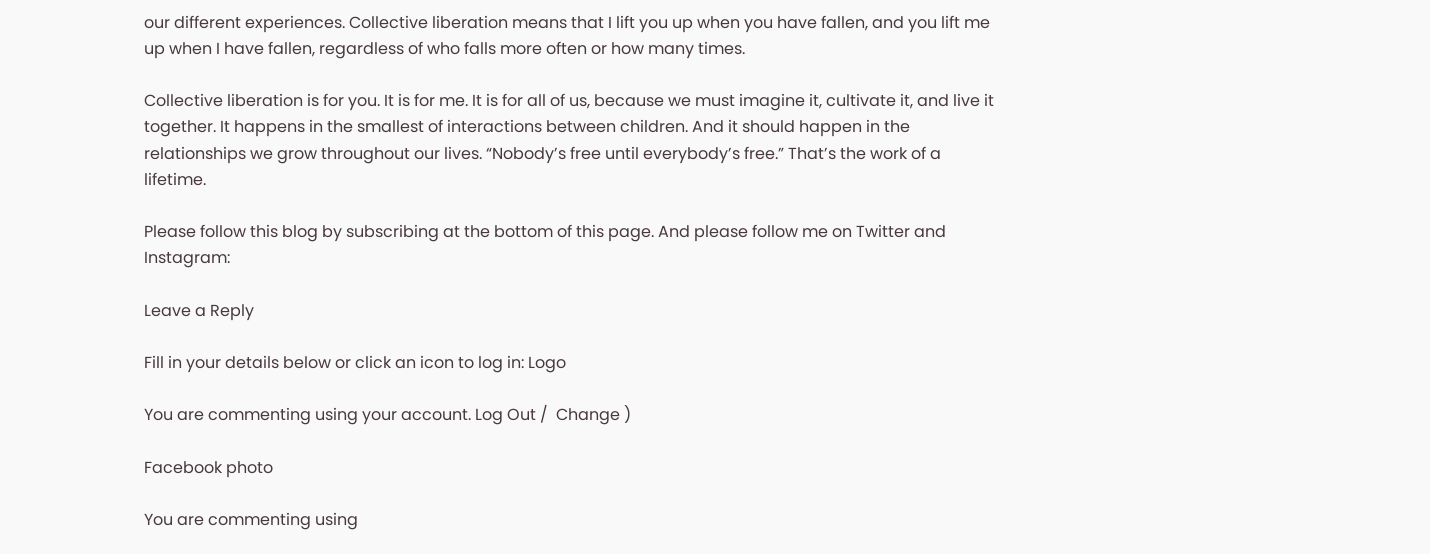our different experiences. Collective liberation means that I lift you up when you have fallen, and you lift me up when I have fallen, regardless of who falls more often or how many times.

Collective liberation is for you. It is for me. It is for all of us, because we must imagine it, cultivate it, and live it together. It happens in the smallest of interactions between children. And it should happen in the relationships we grow throughout our lives. “Nobody’s free until everybody’s free.” That’s the work of a lifetime.

Please follow this blog by subscribing at the bottom of this page. And please follow me on Twitter and Instagram:

Leave a Reply

Fill in your details below or click an icon to log in: Logo

You are commenting using your account. Log Out /  Change )

Facebook photo

You are commenting using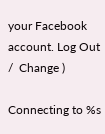your Facebook account. Log Out /  Change )

Connecting to %s